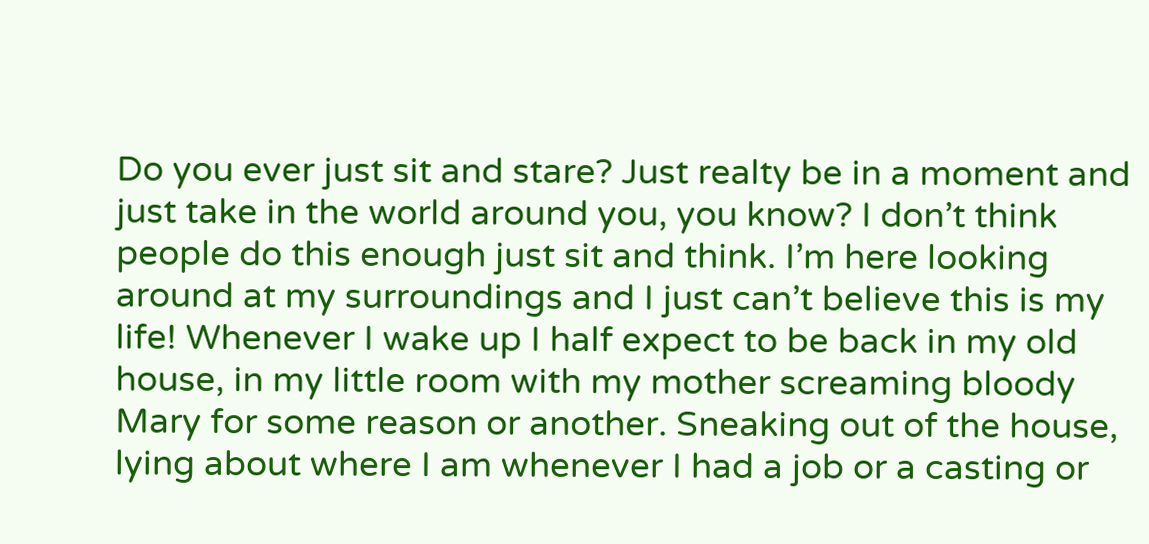Do you ever just sit and stare? Just realty be in a moment and just take in the world around you, you know? I don’t think people do this enough just sit and think. I’m here looking around at my surroundings and I just can’t believe this is my life! Whenever I wake up I half expect to be back in my old house, in my little room with my mother screaming bloody Mary for some reason or another. Sneaking out of the house, lying about where I am whenever I had a job or a casting or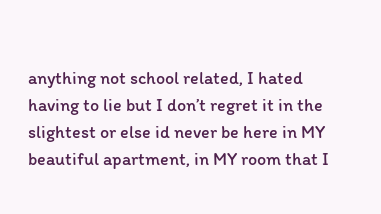anything not school related, I hated having to lie but I don’t regret it in the slightest or else id never be here in MY beautiful apartment, in MY room that I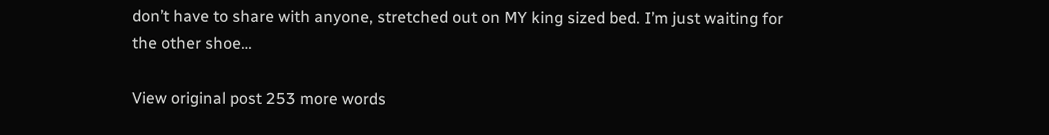don’t have to share with anyone, stretched out on MY king sized bed. I’m just waiting for the other shoe…

View original post 253 more words